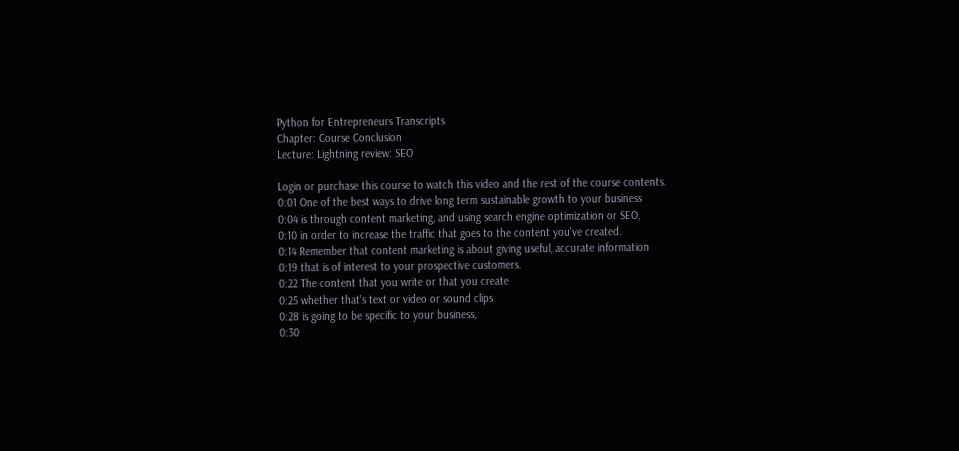Python for Entrepreneurs Transcripts
Chapter: Course Conclusion
Lecture: Lightning review: SEO

Login or purchase this course to watch this video and the rest of the course contents.
0:01 One of the best ways to drive long term sustainable growth to your business
0:04 is through content marketing, and using search engine optimization or SEO,
0:10 in order to increase the traffic that goes to the content you've created.
0:14 Remember that content marketing is about giving useful, accurate information
0:19 that is of interest to your prospective customers.
0:22 The content that you write or that you create
0:25 whether that's text or video or sound clips
0:28 is going to be specific to your business,
0:30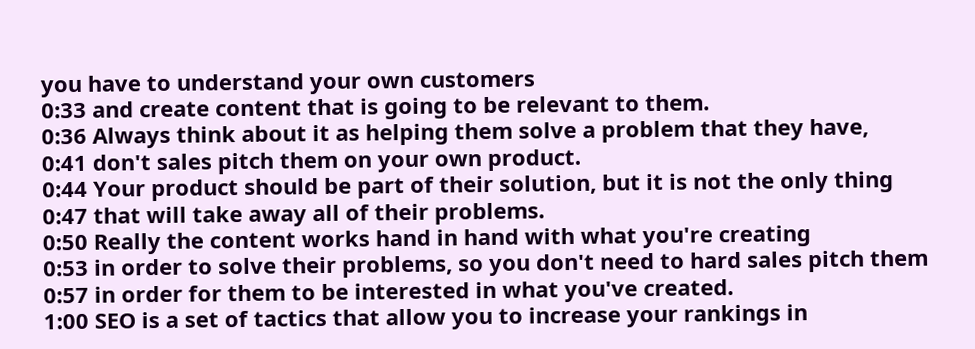you have to understand your own customers
0:33 and create content that is going to be relevant to them.
0:36 Always think about it as helping them solve a problem that they have,
0:41 don't sales pitch them on your own product.
0:44 Your product should be part of their solution, but it is not the only thing
0:47 that will take away all of their problems.
0:50 Really the content works hand in hand with what you're creating
0:53 in order to solve their problems, so you don't need to hard sales pitch them
0:57 in order for them to be interested in what you've created.
1:00 SEO is a set of tactics that allow you to increase your rankings in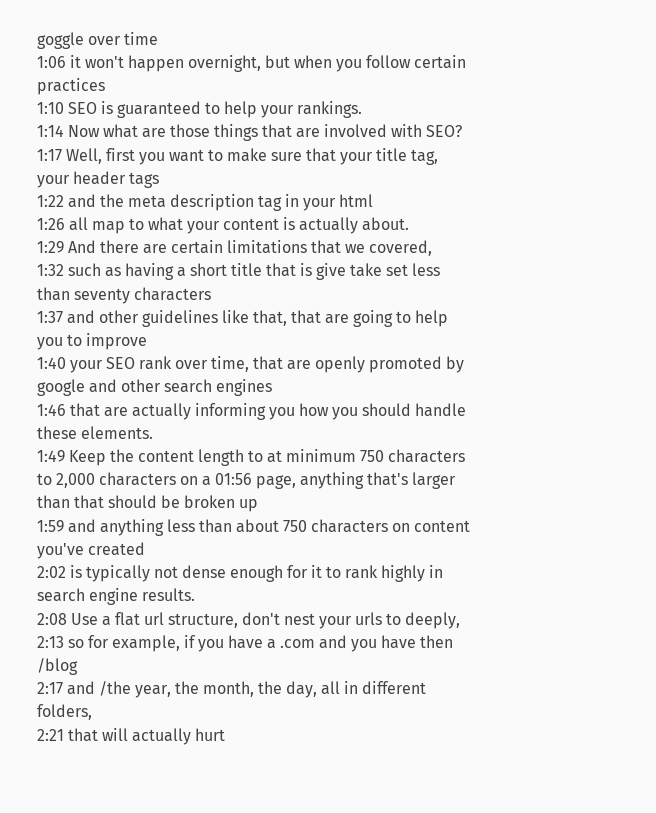goggle over time
1:06 it won't happen overnight, but when you follow certain practices
1:10 SEO is guaranteed to help your rankings.
1:14 Now what are those things that are involved with SEO?
1:17 Well, first you want to make sure that your title tag, your header tags
1:22 and the meta description tag in your html
1:26 all map to what your content is actually about.
1:29 And there are certain limitations that we covered,
1:32 such as having a short title that is give take set less than seventy characters
1:37 and other guidelines like that, that are going to help you to improve
1:40 your SEO rank over time, that are openly promoted by google and other search engines
1:46 that are actually informing you how you should handle these elements.
1:49 Keep the content length to at minimum 750 characters to 2,000 characters on a 01:56 page, anything that's larger than that should be broken up
1:59 and anything less than about 750 characters on content you've created
2:02 is typically not dense enough for it to rank highly in search engine results.
2:08 Use a flat url structure, don't nest your urls to deeply,
2:13 so for example, if you have a .com and you have then /blog
2:17 and /the year, the month, the day, all in different folders,
2:21 that will actually hurt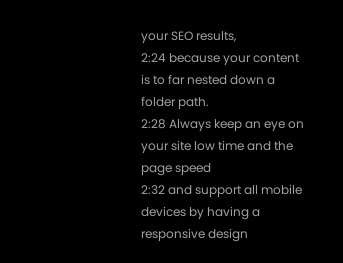your SEO results,
2:24 because your content is to far nested down a folder path.
2:28 Always keep an eye on your site low time and the page speed
2:32 and support all mobile devices by having a responsive design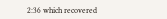2:36 which recovered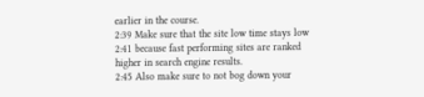earlier in the course.
2:39 Make sure that the site low time stays low
2:41 because fast performing sites are ranked higher in search engine results.
2:45 Also make sure to not bog down your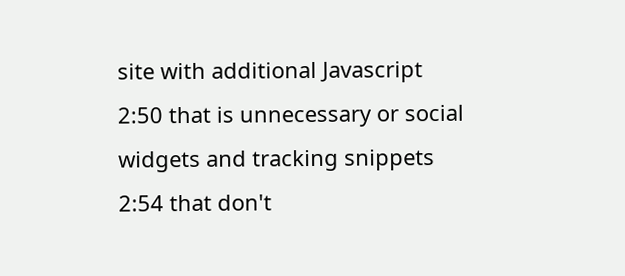site with additional Javascript
2:50 that is unnecessary or social widgets and tracking snippets
2:54 that don't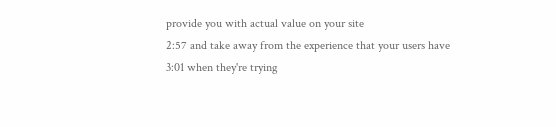provide you with actual value on your site
2:57 and take away from the experience that your users have
3:01 when they're trying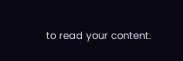to read your content.